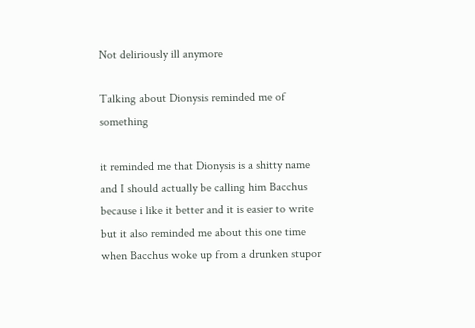Not deliriously ill anymore

Talking about Dionysis reminded me of something

it reminded me that Dionysis is a shitty name
and I should actually be calling him Bacchus
because i like it better and it is easier to write
but it also reminded me about this one time
when Bacchus woke up from a drunken stupor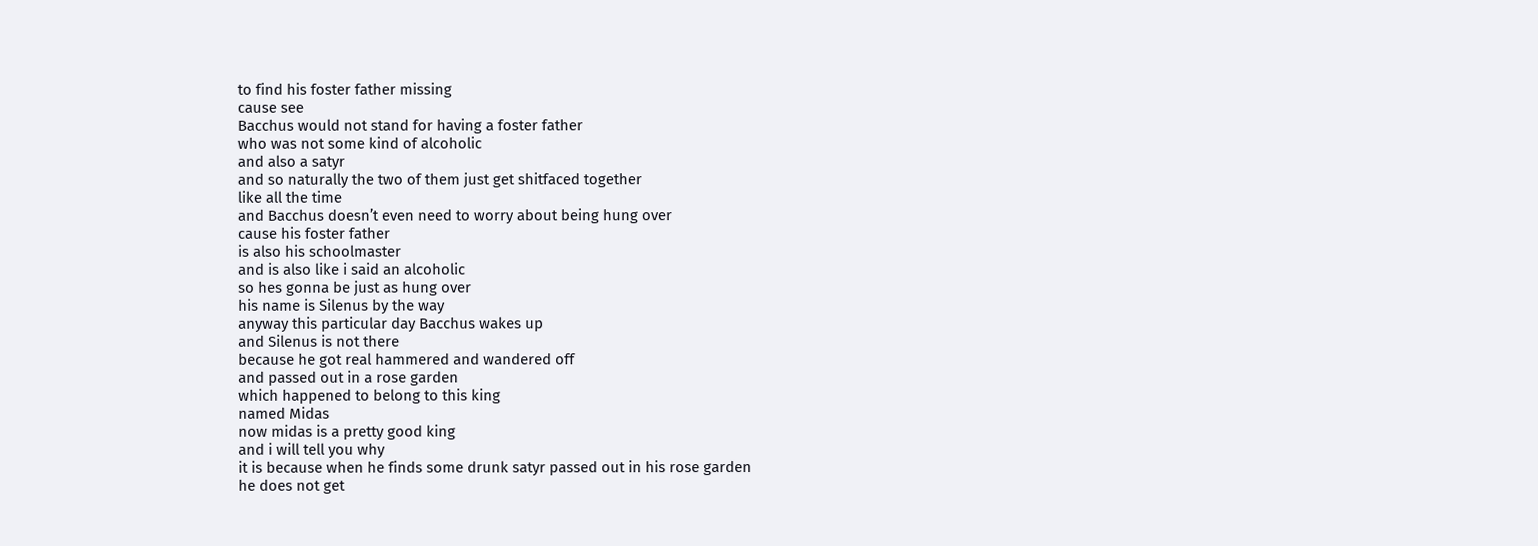to find his foster father missing
cause see
Bacchus would not stand for having a foster father
who was not some kind of alcoholic
and also a satyr
and so naturally the two of them just get shitfaced together
like all the time
and Bacchus doesn’t even need to worry about being hung over
cause his foster father
is also his schoolmaster
and is also like i said an alcoholic
so hes gonna be just as hung over
his name is Silenus by the way
anyway this particular day Bacchus wakes up
and Silenus is not there
because he got real hammered and wandered off
and passed out in a rose garden
which happened to belong to this king
named Midas
now midas is a pretty good king
and i will tell you why
it is because when he finds some drunk satyr passed out in his rose garden
he does not get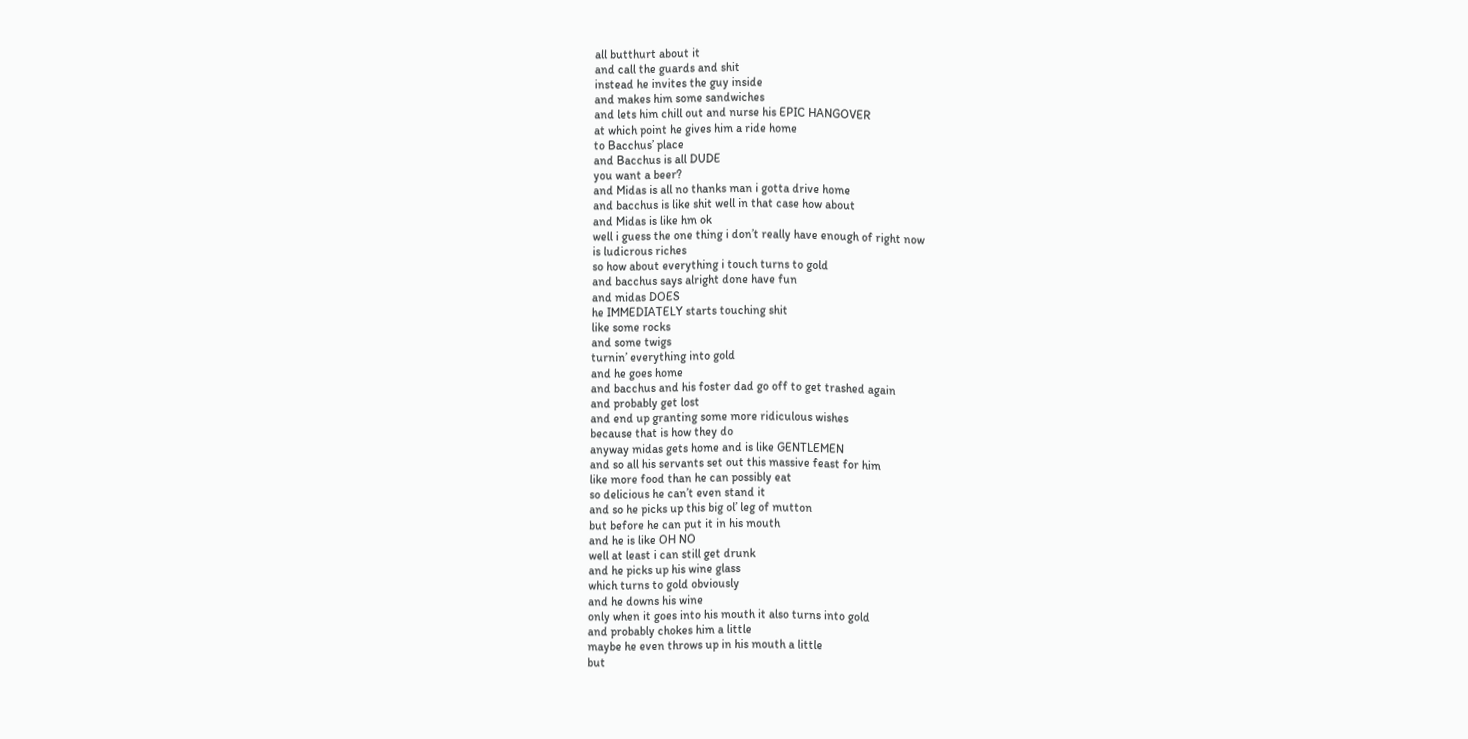all butthurt about it
and call the guards and shit
instead he invites the guy inside
and makes him some sandwiches
and lets him chill out and nurse his EPIC HANGOVER
at which point he gives him a ride home
to Bacchus’ place
and Bacchus is all DUDE
you want a beer?
and Midas is all no thanks man i gotta drive home
and bacchus is like shit well in that case how about
and Midas is like hm ok
well i guess the one thing i don’t really have enough of right now
is ludicrous riches
so how about everything i touch turns to gold
and bacchus says alright done have fun
and midas DOES
he IMMEDIATELY starts touching shit
like some rocks
and some twigs
turnin’ everything into gold
and he goes home
and bacchus and his foster dad go off to get trashed again
and probably get lost
and end up granting some more ridiculous wishes
because that is how they do
anyway midas gets home and is like GENTLEMEN
and so all his servants set out this massive feast for him
like more food than he can possibly eat
so delicious he can’t even stand it
and so he picks up this big ol’ leg of mutton
but before he can put it in his mouth
and he is like OH NO
well at least i can still get drunk
and he picks up his wine glass
which turns to gold obviously
and he downs his wine
only when it goes into his mouth it also turns into gold
and probably chokes him a little
maybe he even throws up in his mouth a little
but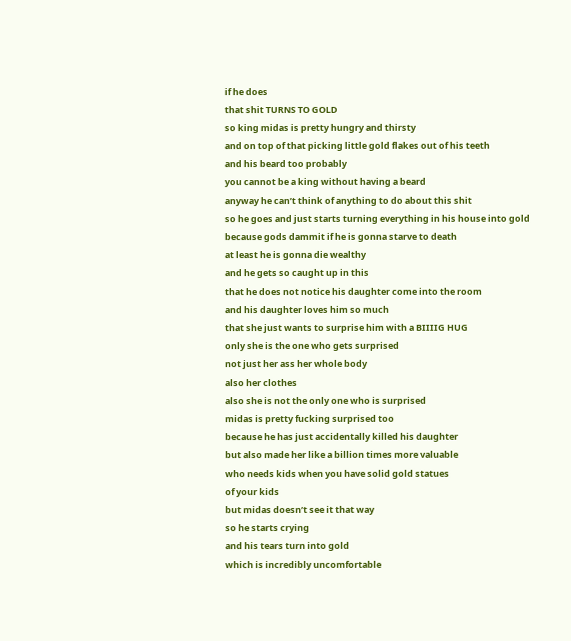if he does
that shit TURNS TO GOLD
so king midas is pretty hungry and thirsty
and on top of that picking little gold flakes out of his teeth
and his beard too probably
you cannot be a king without having a beard
anyway he can’t think of anything to do about this shit
so he goes and just starts turning everything in his house into gold
because gods dammit if he is gonna starve to death
at least he is gonna die wealthy
and he gets so caught up in this
that he does not notice his daughter come into the room
and his daughter loves him so much
that she just wants to surprise him with a BIIIIG HUG
only she is the one who gets surprised
not just her ass her whole body
also her clothes
also she is not the only one who is surprised
midas is pretty fucking surprised too
because he has just accidentally killed his daughter
but also made her like a billion times more valuable
who needs kids when you have solid gold statues
of your kids
but midas doesn’t see it that way
so he starts crying
and his tears turn into gold
which is incredibly uncomfortable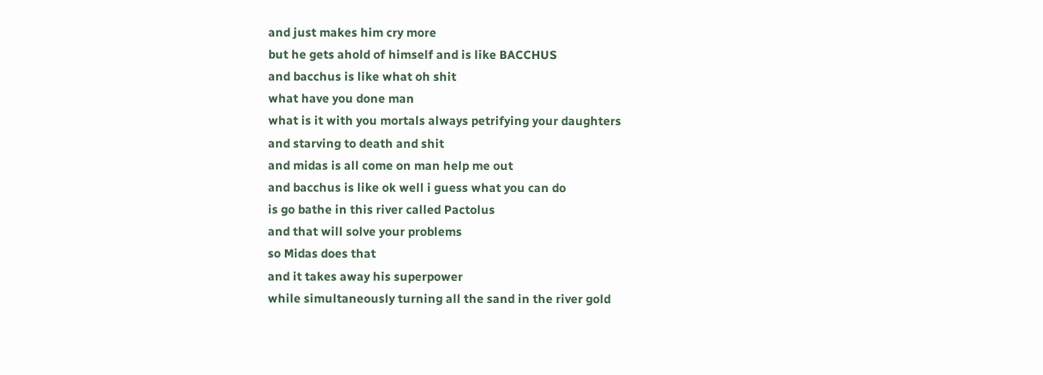and just makes him cry more
but he gets ahold of himself and is like BACCHUS
and bacchus is like what oh shit
what have you done man
what is it with you mortals always petrifying your daughters
and starving to death and shit
and midas is all come on man help me out
and bacchus is like ok well i guess what you can do
is go bathe in this river called Pactolus
and that will solve your problems
so Midas does that
and it takes away his superpower
while simultaneously turning all the sand in the river gold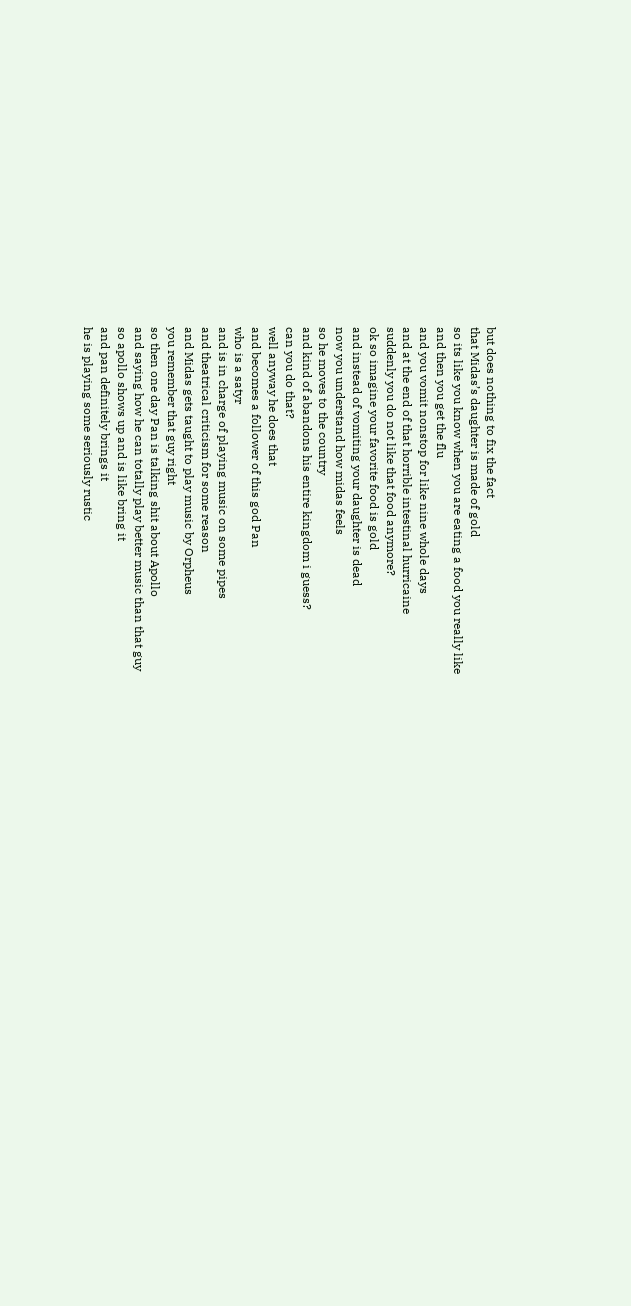but does nothing to fix the fact
that Midas’s daughter is made of gold
so its like you know when you are eating a food you really like
and then you get the flu
and you vomit nonstop for like nine whole days
and at the end of that horrible intestinal hurricaine
suddenly you do not like that food anymore?
ok so imagine your favorite food is gold
and instead of vomiting your daughter is dead
now you understand how midas feels
so he moves to the country
and kind of abandons his entire kingdom i guess?
can you do that?
well anyway he does that
and becomes a follower of this god Pan
who is a satyr
and is in charge of playing music on some pipes
and theatrical criticism for some reason
and Midas gets taught to play music by Orpheus
you remember that guy right
so then one day Pan is talking shit about Apollo
and saying how he can totally play better music than that guy
so apollo shows up and is like bring it
and pan definitely brings it
he is playing some seriously rustic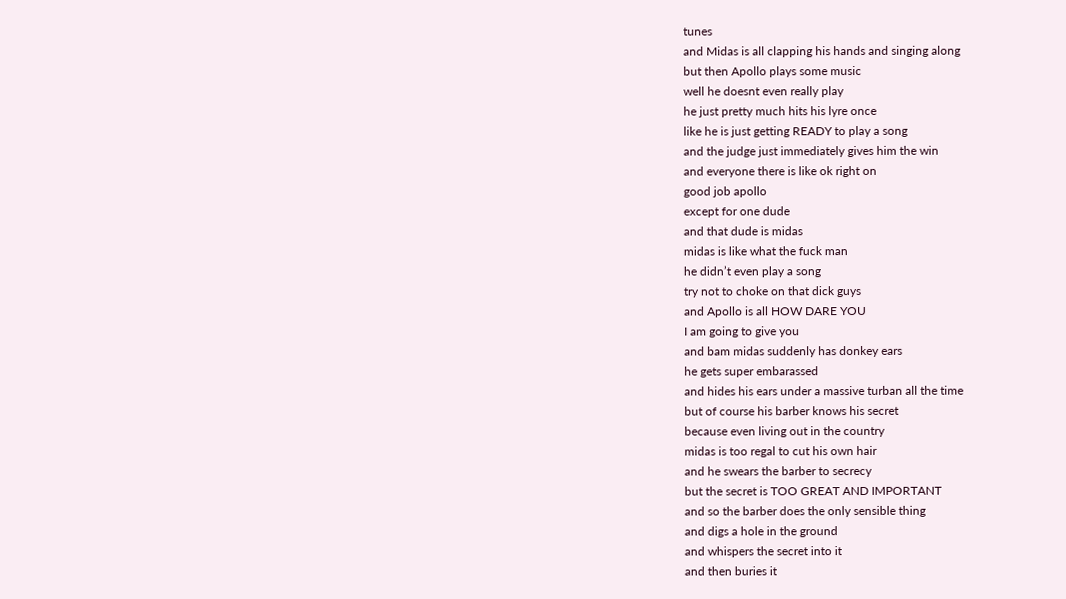tunes
and Midas is all clapping his hands and singing along
but then Apollo plays some music
well he doesnt even really play
he just pretty much hits his lyre once
like he is just getting READY to play a song
and the judge just immediately gives him the win
and everyone there is like ok right on
good job apollo
except for one dude
and that dude is midas
midas is like what the fuck man
he didn’t even play a song
try not to choke on that dick guys
and Apollo is all HOW DARE YOU
I am going to give you
and bam midas suddenly has donkey ears
he gets super embarassed
and hides his ears under a massive turban all the time
but of course his barber knows his secret
because even living out in the country
midas is too regal to cut his own hair
and he swears the barber to secrecy
but the secret is TOO GREAT AND IMPORTANT
and so the barber does the only sensible thing
and digs a hole in the ground
and whispers the secret into it
and then buries it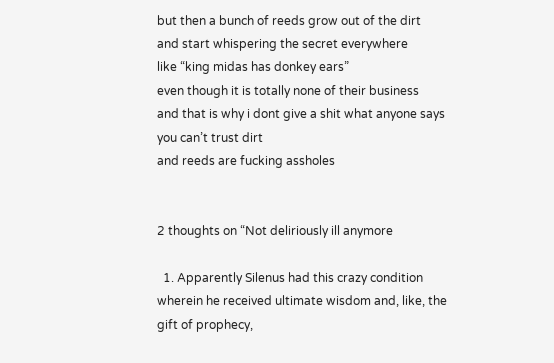but then a bunch of reeds grow out of the dirt
and start whispering the secret everywhere
like “king midas has donkey ears”
even though it is totally none of their business
and that is why i dont give a shit what anyone says
you can’t trust dirt
and reeds are fucking assholes


2 thoughts on “Not deliriously ill anymore

  1. Apparently Silenus had this crazy condition wherein he received ultimate wisdom and, like, the gift of prophecy,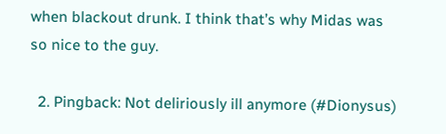when blackout drunk. I think that’s why Midas was so nice to the guy.

  2. Pingback: Not deliriously ill anymore (#Dionysus)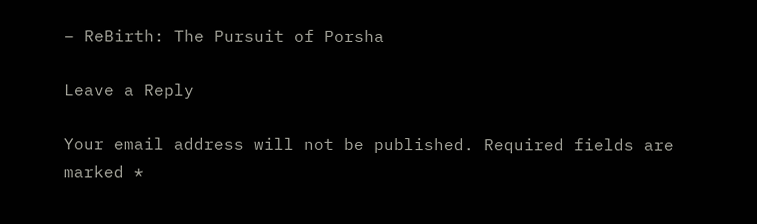– ReBirth: The Pursuit of Porsha

Leave a Reply

Your email address will not be published. Required fields are marked *